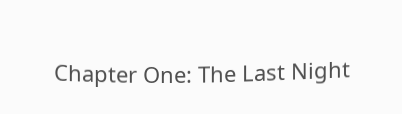Chapter One: The Last Night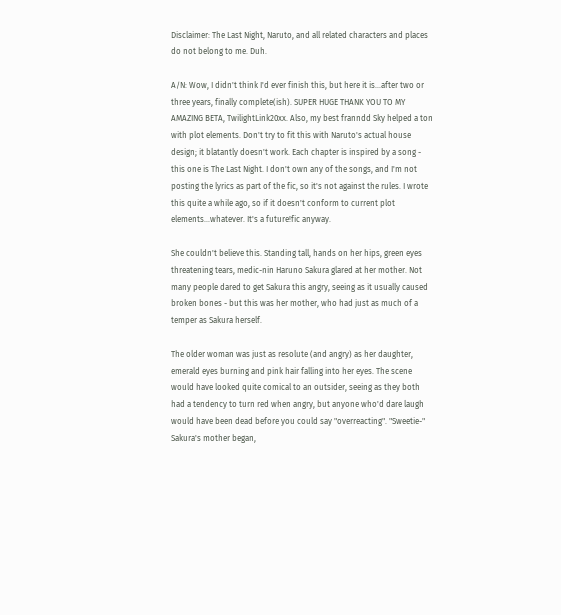Disclaimer: The Last Night, Naruto, and all related characters and places do not belong to me. Duh.

A/N: Wow, I didn't think I'd ever finish this, but here it is...after two or three years, finally complete(ish). SUPER HUGE THANK YOU TO MY AMAZING BETA, TwilightLink20xx. Also, my best franndd Sky helped a ton with plot elements. Don't try to fit this with Naruto's actual house design; it blatantly doesn't work. Each chapter is inspired by a song - this one is The Last Night. I don't own any of the songs, and I'm not posting the lyrics as part of the fic, so it's not against the rules. I wrote this quite a while ago, so if it doesn't conform to current plot elements...whatever. It's a future!fic anyway.

She couldn't believe this. Standing tall, hands on her hips, green eyes threatening tears, medic-nin Haruno Sakura glared at her mother. Not many people dared to get Sakura this angry, seeing as it usually caused broken bones - but this was her mother, who had just as much of a temper as Sakura herself.

The older woman was just as resolute (and angry) as her daughter, emerald eyes burning and pink hair falling into her eyes. The scene would have looked quite comical to an outsider, seeing as they both had a tendency to turn red when angry, but anyone who'd dare laugh would have been dead before you could say "overreacting". "Sweetie-" Sakura's mother began,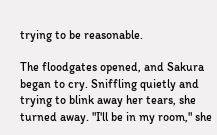trying to be reasonable.

The floodgates opened, and Sakura began to cry. Sniffling quietly and trying to blink away her tears, she turned away. "I'll be in my room," she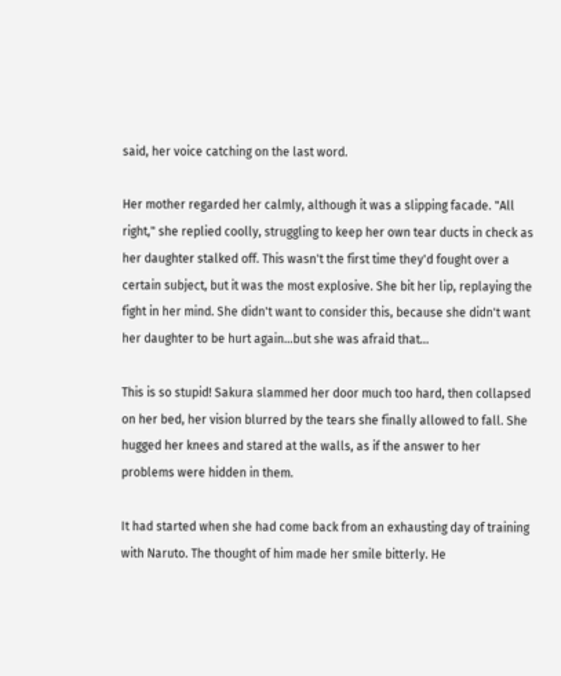said, her voice catching on the last word.

Her mother regarded her calmly, although it was a slipping facade. "All right," she replied coolly, struggling to keep her own tear ducts in check as her daughter stalked off. This wasn't the first time they'd fought over a certain subject, but it was the most explosive. She bit her lip, replaying the fight in her mind. She didn't want to consider this, because she didn't want her daughter to be hurt again...but she was afraid that...

This is so stupid! Sakura slammed her door much too hard, then collapsed on her bed, her vision blurred by the tears she finally allowed to fall. She hugged her knees and stared at the walls, as if the answer to her problems were hidden in them.

It had started when she had come back from an exhausting day of training with Naruto. The thought of him made her smile bitterly. He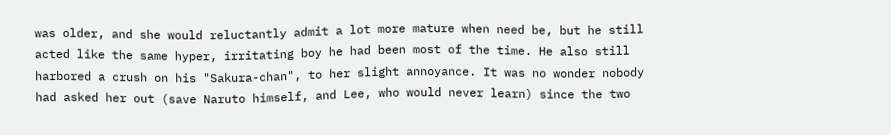was older, and she would reluctantly admit a lot more mature when need be, but he still acted like the same hyper, irritating boy he had been most of the time. He also still harbored a crush on his "Sakura-chan", to her slight annoyance. It was no wonder nobody had asked her out (save Naruto himself, and Lee, who would never learn) since the two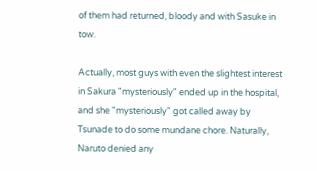of them had returned, bloody and with Sasuke in tow.

Actually, most guys with even the slightest interest in Sakura "mysteriously" ended up in the hospital, and she "mysteriously" got called away by Tsunade to do some mundane chore. Naturally, Naruto denied any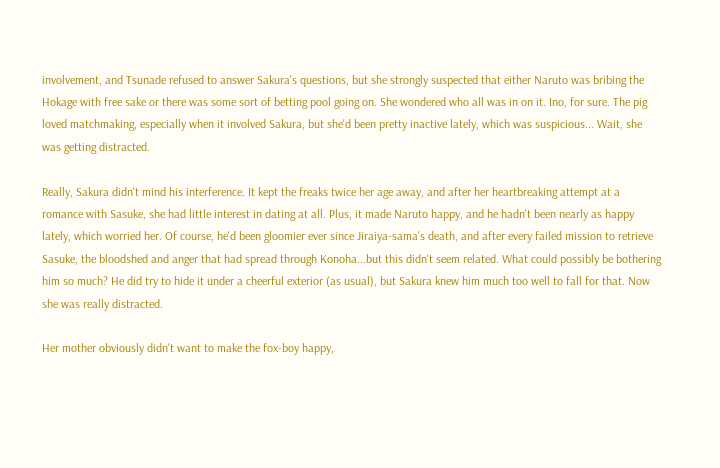involvement, and Tsunade refused to answer Sakura's questions, but she strongly suspected that either Naruto was bribing the Hokage with free sake or there was some sort of betting pool going on. She wondered who all was in on it. Ino, for sure. The pig loved matchmaking, especially when it involved Sakura, but she'd been pretty inactive lately, which was suspicious... Wait, she was getting distracted.

Really, Sakura didn't mind his interference. It kept the freaks twice her age away, and after her heartbreaking attempt at a romance with Sasuke, she had little interest in dating at all. Plus, it made Naruto happy, and he hadn't been nearly as happy lately, which worried her. Of course, he'd been gloomier ever since Jiraiya-sama's death, and after every failed mission to retrieve Sasuke, the bloodshed and anger that had spread through Konoha...but this didn't seem related. What could possibly be bothering him so much? He did try to hide it under a cheerful exterior (as usual), but Sakura knew him much too well to fall for that. Now she was really distracted.

Her mother obviously didn't want to make the fox-boy happy,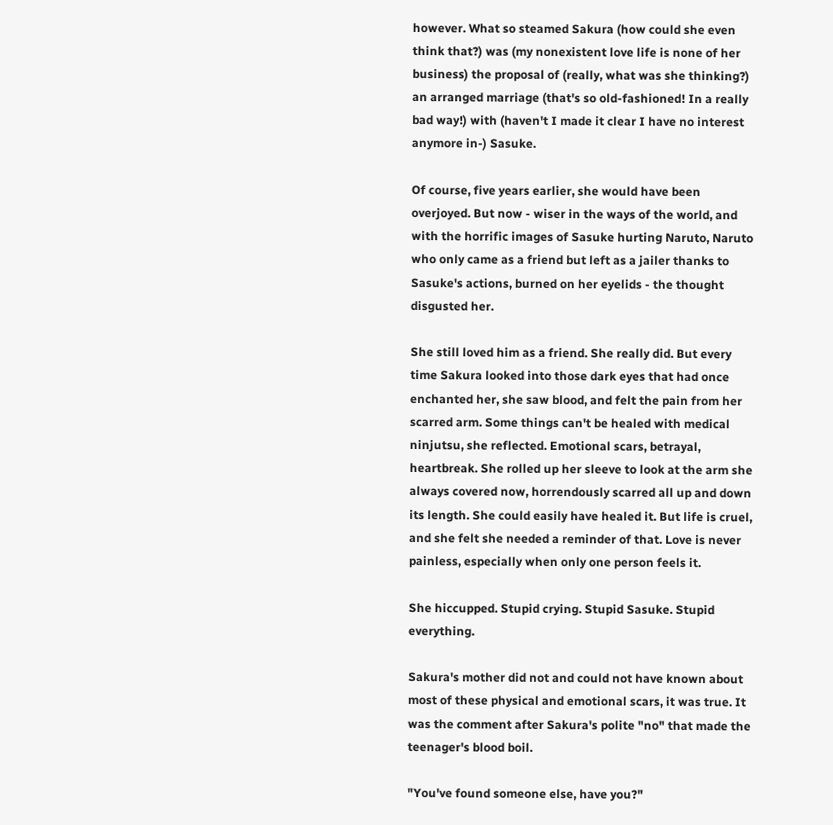however. What so steamed Sakura (how could she even think that?) was (my nonexistent love life is none of her business) the proposal of (really, what was she thinking?) an arranged marriage (that's so old-fashioned! In a really bad way!) with (haven't I made it clear I have no interest anymore in-) Sasuke.

Of course, five years earlier, she would have been overjoyed. But now - wiser in the ways of the world, and with the horrific images of Sasuke hurting Naruto, Naruto who only came as a friend but left as a jailer thanks to Sasuke's actions, burned on her eyelids - the thought disgusted her.

She still loved him as a friend. She really did. But every time Sakura looked into those dark eyes that had once enchanted her, she saw blood, and felt the pain from her scarred arm. Some things can't be healed with medical ninjutsu, she reflected. Emotional scars, betrayal, heartbreak. She rolled up her sleeve to look at the arm she always covered now, horrendously scarred all up and down its length. She could easily have healed it. But life is cruel, and she felt she needed a reminder of that. Love is never painless, especially when only one person feels it.

She hiccupped. Stupid crying. Stupid Sasuke. Stupid everything.

Sakura's mother did not and could not have known about most of these physical and emotional scars, it was true. It was the comment after Sakura's polite "no" that made the teenager's blood boil.

"You've found someone else, have you?"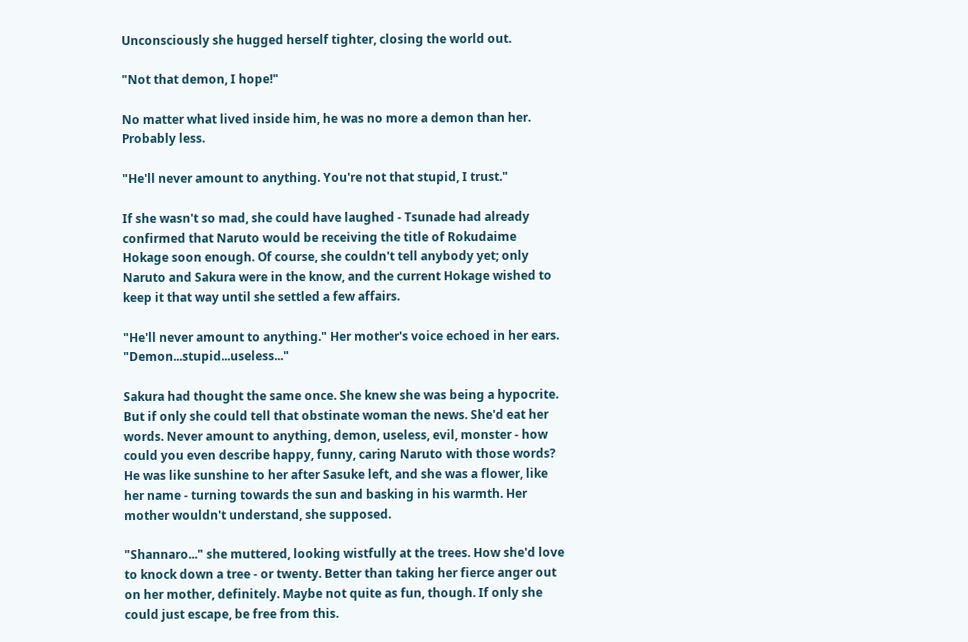Unconsciously she hugged herself tighter, closing the world out.

"Not that demon, I hope!"

No matter what lived inside him, he was no more a demon than her. Probably less.

"He'll never amount to anything. You're not that stupid, I trust."

If she wasn't so mad, she could have laughed - Tsunade had already confirmed that Naruto would be receiving the title of Rokudaime Hokage soon enough. Of course, she couldn't tell anybody yet; only Naruto and Sakura were in the know, and the current Hokage wished to keep it that way until she settled a few affairs.

"He'll never amount to anything." Her mother's voice echoed in her ears. "Demon...stupid...useless..."

Sakura had thought the same once. She knew she was being a hypocrite. But if only she could tell that obstinate woman the news. She'd eat her words. Never amount to anything, demon, useless, evil, monster - how could you even describe happy, funny, caring Naruto with those words? He was like sunshine to her after Sasuke left, and she was a flower, like her name - turning towards the sun and basking in his warmth. Her mother wouldn't understand, she supposed.

"Shannaro..." she muttered, looking wistfully at the trees. How she'd love to knock down a tree - or twenty. Better than taking her fierce anger out on her mother, definitely. Maybe not quite as fun, though. If only she could just escape, be free from this.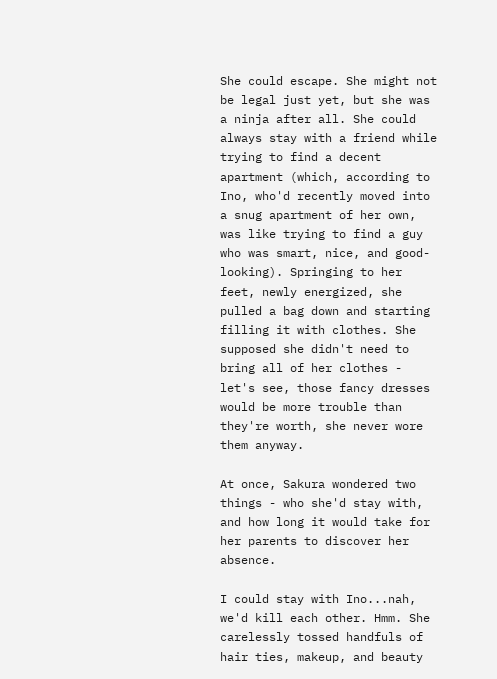She could escape. She might not be legal just yet, but she was a ninja after all. She could always stay with a friend while trying to find a decent apartment (which, according to Ino, who'd recently moved into a snug apartment of her own, was like trying to find a guy who was smart, nice, and good-looking). Springing to her feet, newly energized, she pulled a bag down and starting filling it with clothes. She supposed she didn't need to bring all of her clothes - let's see, those fancy dresses would be more trouble than they're worth, she never wore them anyway.

At once, Sakura wondered two things - who she'd stay with, and how long it would take for her parents to discover her absence.

I could stay with Ino...nah, we'd kill each other. Hmm. She carelessly tossed handfuls of hair ties, makeup, and beauty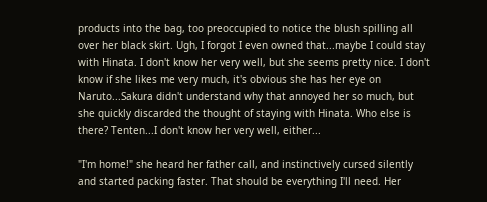products into the bag, too preoccupied to notice the blush spilling all over her black skirt. Ugh, I forgot I even owned that...maybe I could stay with Hinata. I don't know her very well, but she seems pretty nice. I don't know if she likes me very much, it's obvious she has her eye on Naruto...Sakura didn't understand why that annoyed her so much, but she quickly discarded the thought of staying with Hinata. Who else is there? Tenten...I don't know her very well, either...

"I'm home!" she heard her father call, and instinctively cursed silently and started packing faster. That should be everything I'll need. Her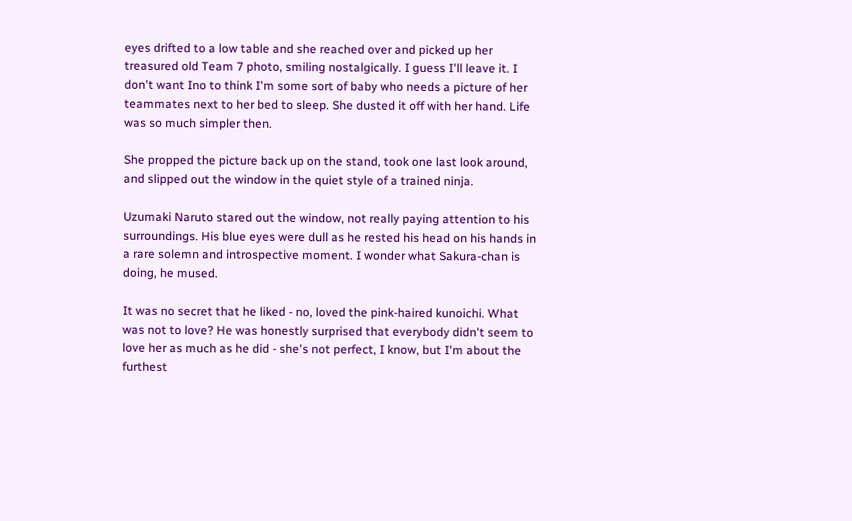eyes drifted to a low table and she reached over and picked up her treasured old Team 7 photo, smiling nostalgically. I guess I'll leave it. I don't want Ino to think I'm some sort of baby who needs a picture of her teammates next to her bed to sleep. She dusted it off with her hand. Life was so much simpler then.

She propped the picture back up on the stand, took one last look around, and slipped out the window in the quiet style of a trained ninja.

Uzumaki Naruto stared out the window, not really paying attention to his surroundings. His blue eyes were dull as he rested his head on his hands in a rare solemn and introspective moment. I wonder what Sakura-chan is doing, he mused.

It was no secret that he liked - no, loved the pink-haired kunoichi. What was not to love? He was honestly surprised that everybody didn't seem to love her as much as he did - she's not perfect, I know, but I'm about the furthest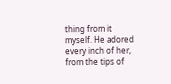thing from it myself. He adored every inch of her, from the tips of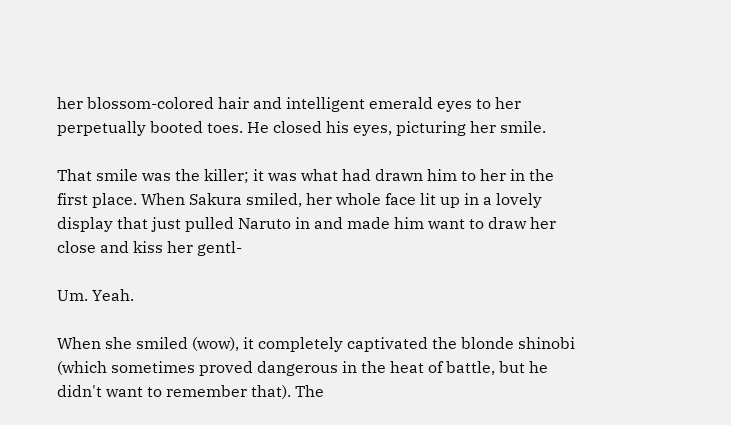her blossom-colored hair and intelligent emerald eyes to her perpetually booted toes. He closed his eyes, picturing her smile.

That smile was the killer; it was what had drawn him to her in the first place. When Sakura smiled, her whole face lit up in a lovely display that just pulled Naruto in and made him want to draw her close and kiss her gentl-

Um. Yeah.

When she smiled (wow), it completely captivated the blonde shinobi (which sometimes proved dangerous in the heat of battle, but he didn't want to remember that). The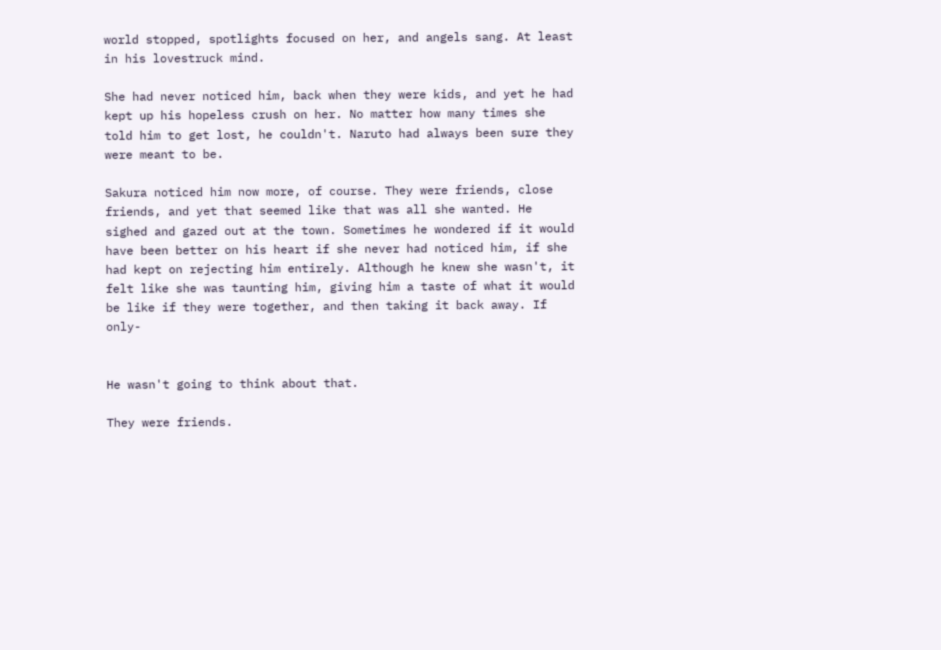world stopped, spotlights focused on her, and angels sang. At least in his lovestruck mind.

She had never noticed him, back when they were kids, and yet he had kept up his hopeless crush on her. No matter how many times she told him to get lost, he couldn't. Naruto had always been sure they were meant to be.

Sakura noticed him now more, of course. They were friends, close friends, and yet that seemed like that was all she wanted. He sighed and gazed out at the town. Sometimes he wondered if it would have been better on his heart if she never had noticed him, if she had kept on rejecting him entirely. Although he knew she wasn't, it felt like she was taunting him, giving him a taste of what it would be like if they were together, and then taking it back away. If only-


He wasn't going to think about that.

They were friends.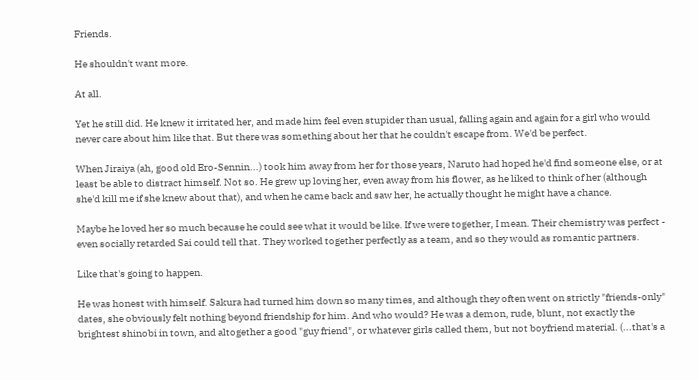Friends.

He shouldn't want more.

At all.

Yet he still did. He knew it irritated her, and made him feel even stupider than usual, falling again and again for a girl who would never care about him like that. But there was something about her that he couldn't escape from. We'd be perfect.

When Jiraiya (ah, good old Ero-Sennin...) took him away from her for those years, Naruto had hoped he'd find someone else, or at least be able to distract himself. Not so. He grew up loving her, even away from his flower, as he liked to think of her (although she'd kill me if she knew about that), and when he came back and saw her, he actually thought he might have a chance.

Maybe he loved her so much because he could see what it would be like. If we were together, I mean. Their chemistry was perfect - even socially retarded Sai could tell that. They worked together perfectly as a team, and so they would as romantic partners.

Like that's going to happen.

He was honest with himself. Sakura had turned him down so many times, and although they often went on strictly "friends-only" dates, she obviously felt nothing beyond friendship for him. And who would? He was a demon, rude, blunt, not exactly the brightest shinobi in town, and altogether a good "guy friend", or whatever girls called them, but not boyfriend material. (...that's a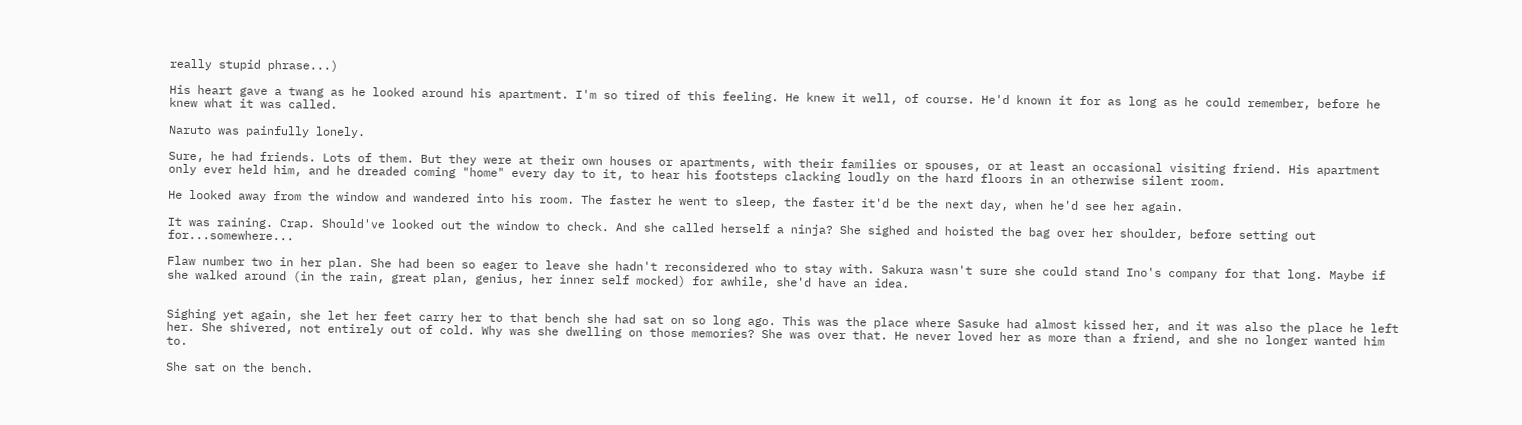really stupid phrase...)

His heart gave a twang as he looked around his apartment. I'm so tired of this feeling. He knew it well, of course. He'd known it for as long as he could remember, before he knew what it was called.

Naruto was painfully lonely.

Sure, he had friends. Lots of them. But they were at their own houses or apartments, with their families or spouses, or at least an occasional visiting friend. His apartment only ever held him, and he dreaded coming "home" every day to it, to hear his footsteps clacking loudly on the hard floors in an otherwise silent room.

He looked away from the window and wandered into his room. The faster he went to sleep, the faster it'd be the next day, when he'd see her again.

It was raining. Crap. Should've looked out the window to check. And she called herself a ninja? She sighed and hoisted the bag over her shoulder, before setting out for...somewhere...

Flaw number two in her plan. She had been so eager to leave she hadn't reconsidered who to stay with. Sakura wasn't sure she could stand Ino's company for that long. Maybe if she walked around (in the rain, great plan, genius, her inner self mocked) for awhile, she'd have an idea.


Sighing yet again, she let her feet carry her to that bench she had sat on so long ago. This was the place where Sasuke had almost kissed her, and it was also the place he left her. She shivered, not entirely out of cold. Why was she dwelling on those memories? She was over that. He never loved her as more than a friend, and she no longer wanted him to.

She sat on the bench.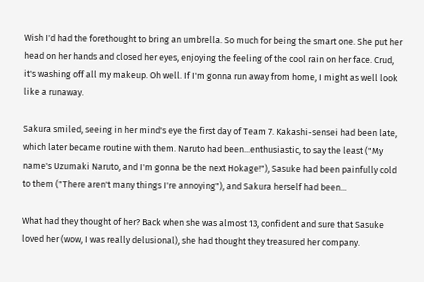Wish I'd had the forethought to bring an umbrella. So much for being the smart one. She put her head on her hands and closed her eyes, enjoying the feeling of the cool rain on her face. Crud, it's washing off all my makeup. Oh well. If I'm gonna run away from home, I might as well look like a runaway.

Sakura smiled, seeing in her mind's eye the first day of Team 7. Kakashi-sensei had been late, which later became routine with them. Naruto had been...enthusiastic, to say the least ("My name's Uzumaki Naruto, and I'm gonna be the next Hokage!"), Sasuke had been painfully cold to them ("There aren't many things I're annoying"), and Sakura herself had been...

What had they thought of her? Back when she was almost 13, confident and sure that Sasuke loved her (wow, I was really delusional), she had thought they treasured her company.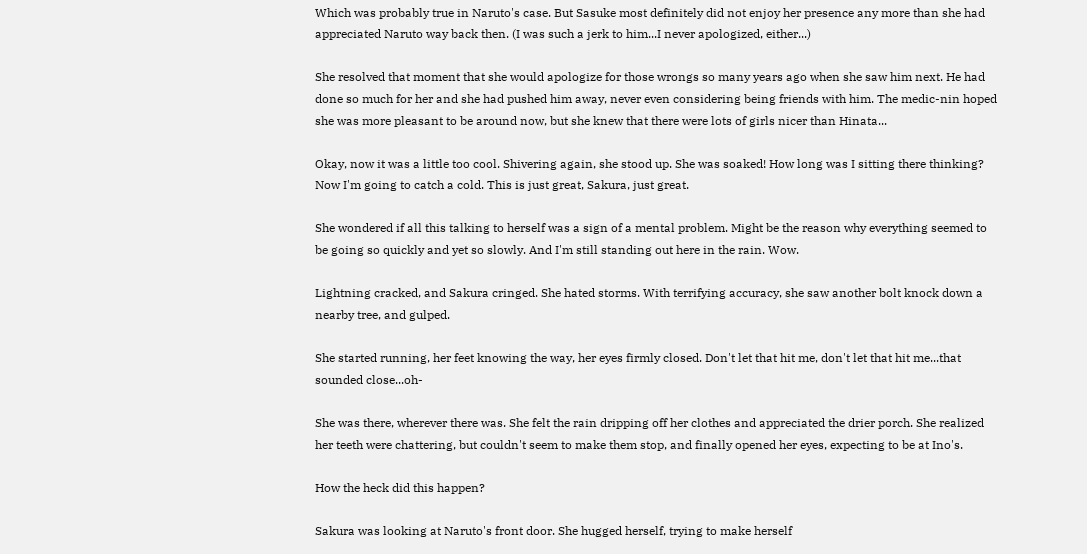Which was probably true in Naruto's case. But Sasuke most definitely did not enjoy her presence any more than she had appreciated Naruto way back then. (I was such a jerk to him...I never apologized, either...)

She resolved that moment that she would apologize for those wrongs so many years ago when she saw him next. He had done so much for her and she had pushed him away, never even considering being friends with him. The medic-nin hoped she was more pleasant to be around now, but she knew that there were lots of girls nicer than Hinata...

Okay, now it was a little too cool. Shivering again, she stood up. She was soaked! How long was I sitting there thinking? Now I'm going to catch a cold. This is just great, Sakura, just great.

She wondered if all this talking to herself was a sign of a mental problem. Might be the reason why everything seemed to be going so quickly and yet so slowly. And I'm still standing out here in the rain. Wow.

Lightning cracked, and Sakura cringed. She hated storms. With terrifying accuracy, she saw another bolt knock down a nearby tree, and gulped.

She started running, her feet knowing the way, her eyes firmly closed. Don't let that hit me, don't let that hit me...that sounded close...oh-

She was there, wherever there was. She felt the rain dripping off her clothes and appreciated the drier porch. She realized her teeth were chattering, but couldn't seem to make them stop, and finally opened her eyes, expecting to be at Ino's.

How the heck did this happen?

Sakura was looking at Naruto's front door. She hugged herself, trying to make herself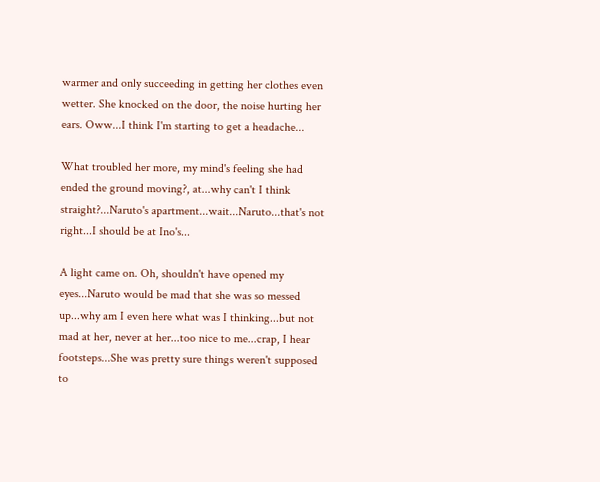warmer and only succeeding in getting her clothes even wetter. She knocked on the door, the noise hurting her ears. Oww...I think I'm starting to get a headache...

What troubled her more, my mind's feeling she had ended the ground moving?, at...why can't I think straight?...Naruto's apartment...wait...Naruto...that's not right...I should be at Ino's...

A light came on. Oh, shouldn't have opened my eyes...Naruto would be mad that she was so messed up...why am I even here what was I thinking...but not mad at her, never at her...too nice to me...crap, I hear footsteps...She was pretty sure things weren't supposed to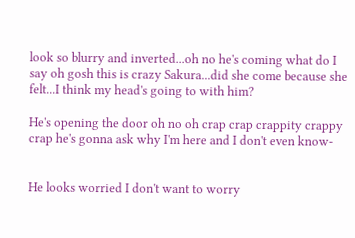look so blurry and inverted...oh no he's coming what do I say oh gosh this is crazy Sakura...did she come because she felt...I think my head's going to with him?

He's opening the door oh no oh crap crap crappity crappy crap he's gonna ask why I'm here and I don't even know-


He looks worried I don't want to worry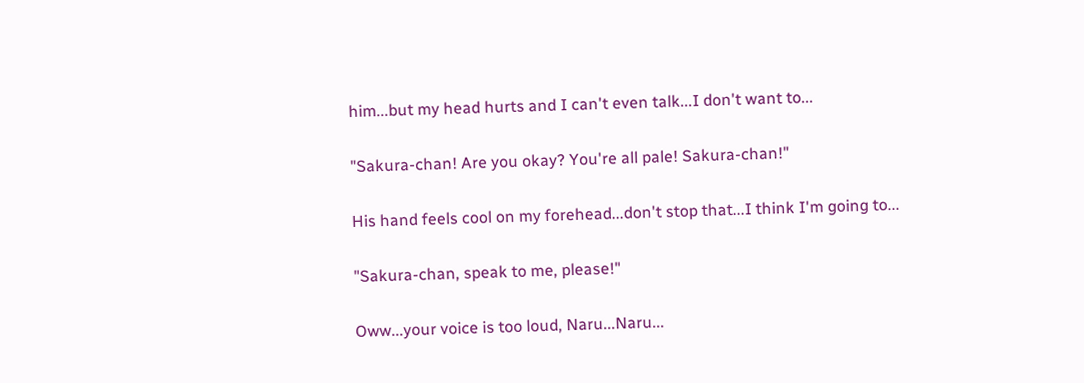him...but my head hurts and I can't even talk...I don't want to...

"Sakura-chan! Are you okay? You're all pale! Sakura-chan!"

His hand feels cool on my forehead...don't stop that...I think I'm going to...

"Sakura-chan, speak to me, please!"

Oww...your voice is too loud, Naru...Naru...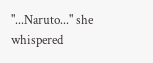"...Naruto..." she whispered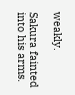weakly.

Sakura fainted into his arms.